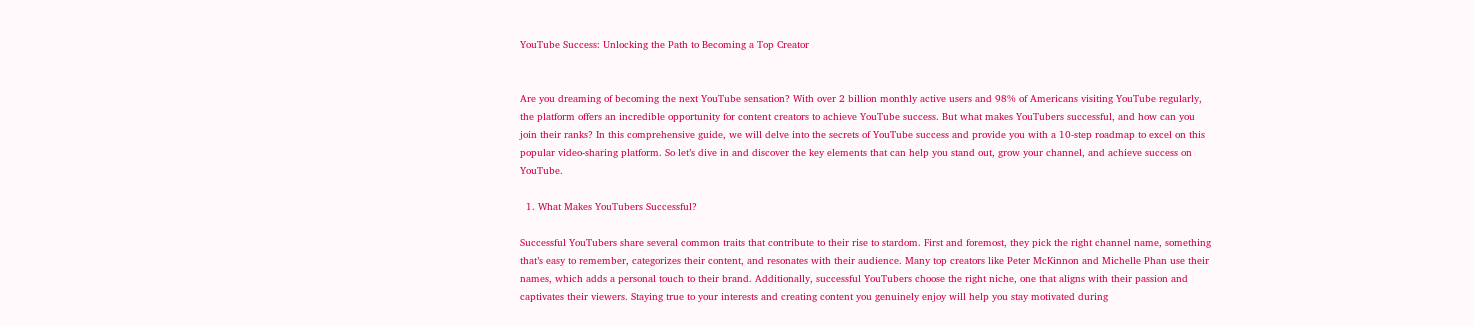YouTube Success: Unlocking the Path to Becoming a Top Creator


Are you dreaming of becoming the next YouTube sensation? With over 2 billion monthly active users and 98% of Americans visiting YouTube regularly, the platform offers an incredible opportunity for content creators to achieve YouTube success. But what makes YouTubers successful, and how can you join their ranks? In this comprehensive guide, we will delve into the secrets of YouTube success and provide you with a 10-step roadmap to excel on this popular video-sharing platform. So let’s dive in and discover the key elements that can help you stand out, grow your channel, and achieve success on YouTube.

  1. What Makes YouTubers Successful?

Successful YouTubers share several common traits that contribute to their rise to stardom. First and foremost, they pick the right channel name, something that’s easy to remember, categorizes their content, and resonates with their audience. Many top creators like Peter McKinnon and Michelle Phan use their names, which adds a personal touch to their brand. Additionally, successful YouTubers choose the right niche, one that aligns with their passion and captivates their viewers. Staying true to your interests and creating content you genuinely enjoy will help you stay motivated during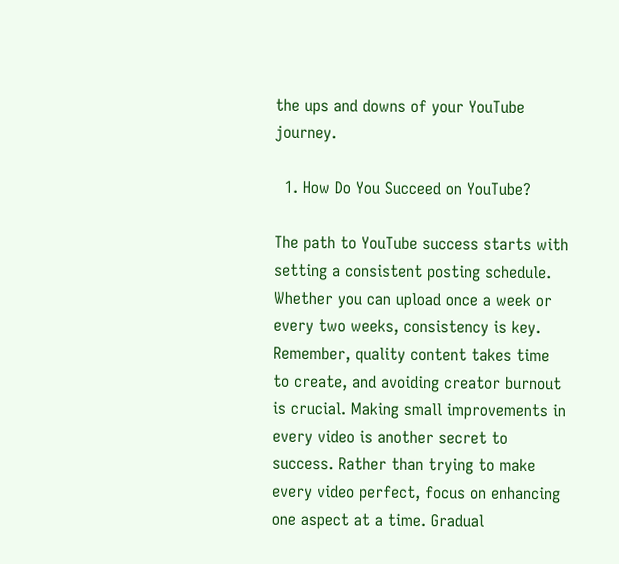the ups and downs of your YouTube journey.

  1. How Do You Succeed on YouTube?

The path to YouTube success starts with setting a consistent posting schedule. Whether you can upload once a week or every two weeks, consistency is key. Remember, quality content takes time to create, and avoiding creator burnout is crucial. Making small improvements in every video is another secret to success. Rather than trying to make every video perfect, focus on enhancing one aspect at a time. Gradual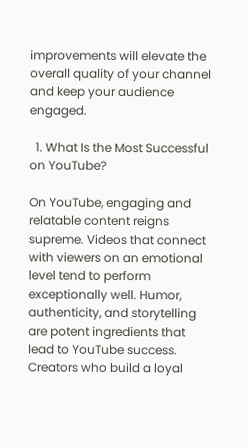improvements will elevate the overall quality of your channel and keep your audience engaged.

  1. What Is the Most Successful on YouTube?

On YouTube, engaging and relatable content reigns supreme. Videos that connect with viewers on an emotional level tend to perform exceptionally well. Humor, authenticity, and storytelling are potent ingredients that lead to YouTube success. Creators who build a loyal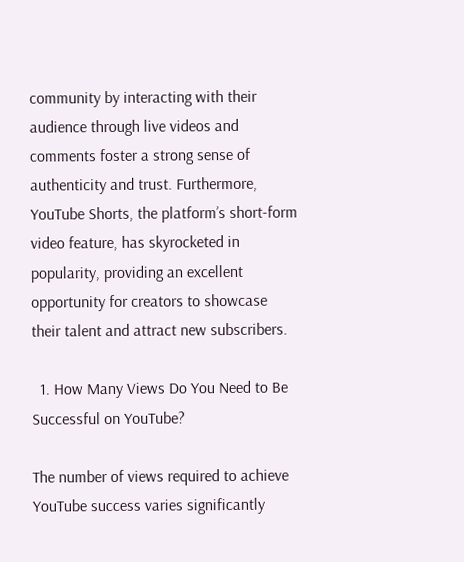community by interacting with their audience through live videos and comments foster a strong sense of authenticity and trust. Furthermore, YouTube Shorts, the platform’s short-form video feature, has skyrocketed in popularity, providing an excellent opportunity for creators to showcase their talent and attract new subscribers.

  1. How Many Views Do You Need to Be Successful on YouTube?

The number of views required to achieve YouTube success varies significantly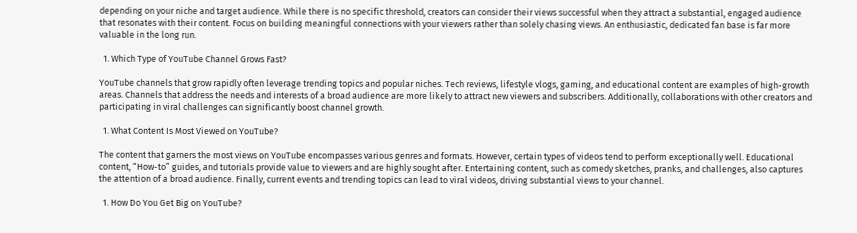depending on your niche and target audience. While there is no specific threshold, creators can consider their views successful when they attract a substantial, engaged audience that resonates with their content. Focus on building meaningful connections with your viewers rather than solely chasing views. An enthusiastic, dedicated fan base is far more valuable in the long run.

  1. Which Type of YouTube Channel Grows Fast?

YouTube channels that grow rapidly often leverage trending topics and popular niches. Tech reviews, lifestyle vlogs, gaming, and educational content are examples of high-growth areas. Channels that address the needs and interests of a broad audience are more likely to attract new viewers and subscribers. Additionally, collaborations with other creators and participating in viral challenges can significantly boost channel growth.

  1. What Content Is Most Viewed on YouTube?

The content that garners the most views on YouTube encompasses various genres and formats. However, certain types of videos tend to perform exceptionally well. Educational content, “How-to” guides, and tutorials provide value to viewers and are highly sought after. Entertaining content, such as comedy sketches, pranks, and challenges, also captures the attention of a broad audience. Finally, current events and trending topics can lead to viral videos, driving substantial views to your channel.

  1. How Do You Get Big on YouTube?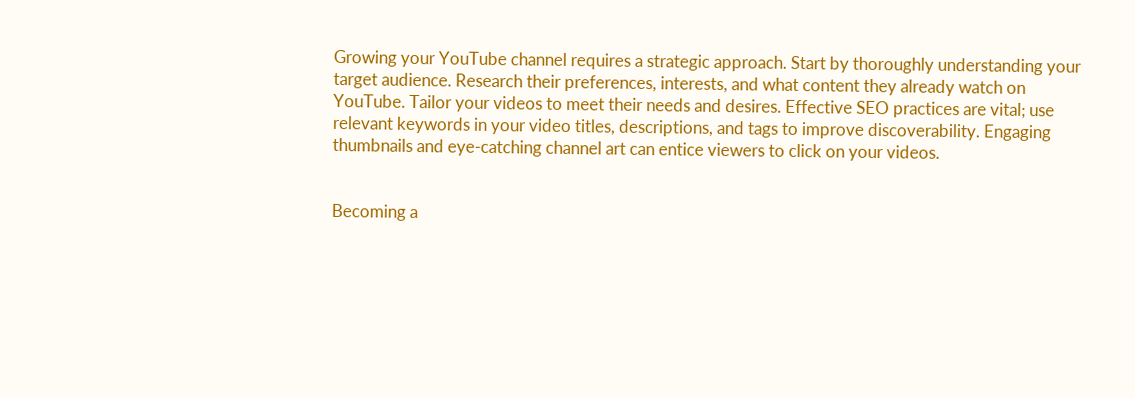Growing your YouTube channel requires a strategic approach. Start by thoroughly understanding your target audience. Research their preferences, interests, and what content they already watch on YouTube. Tailor your videos to meet their needs and desires. Effective SEO practices are vital; use relevant keywords in your video titles, descriptions, and tags to improve discoverability. Engaging thumbnails and eye-catching channel art can entice viewers to click on your videos.


Becoming a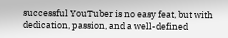successful YouTuber is no easy feat, but with dedication, passion, and a well-defined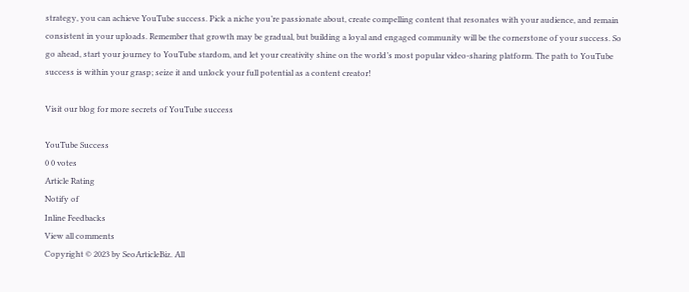strategy, you can achieve YouTube success. Pick a niche you’re passionate about, create compelling content that resonates with your audience, and remain consistent in your uploads. Remember that growth may be gradual, but building a loyal and engaged community will be the cornerstone of your success. So go ahead, start your journey to YouTube stardom, and let your creativity shine on the world’s most popular video-sharing platform. The path to YouTube success is within your grasp; seize it and unlock your full potential as a content creator!

Visit our blog for more secrets of YouTube success

YouTube Success
0 0 votes
Article Rating
Notify of
Inline Feedbacks
View all comments
Copyright © 2023 by SeoArticleBiz. All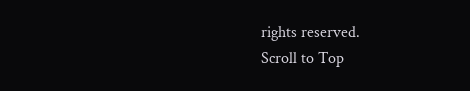rights reserved.
Scroll to Top